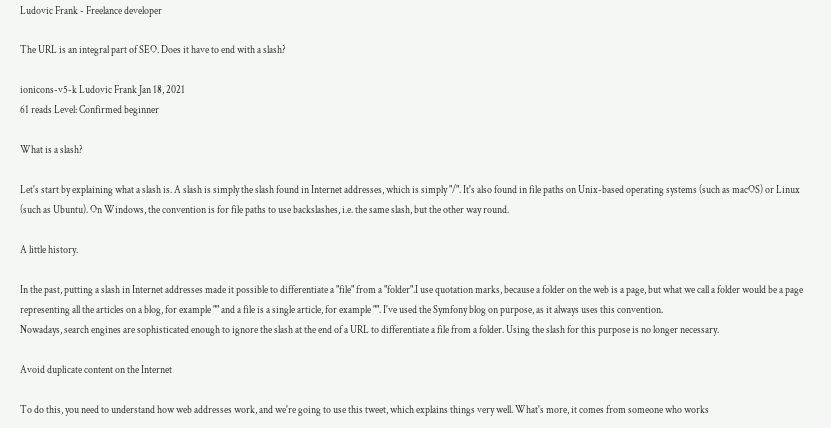Ludovic Frank - Freelance developer

The URL is an integral part of SEO. Does it have to end with a slash?

ionicons-v5-k Ludovic Frank Jan 18, 2021
61 reads Level: Confirmed beginner

What is a slash?

Let's start by explaining what a slash is. A slash is simply the slash found in Internet addresses, which is simply "/". It's also found in file paths on Unix-based operating systems (such as macOS) or Linux (such as Ubuntu). On Windows, the convention is for file paths to use backslashes, i.e. the same slash, but the other way round.

A little history.

In the past, putting a slash in Internet addresses made it possible to differentiate a "file" from a "folder".I use quotation marks, because a folder on the web is a page, but what we call a folder would be a page representing all the articles on a blog, for example "" and a file is a single article, for example "". I've used the Symfony blog on purpose, as it always uses this convention.
Nowadays, search engines are sophisticated enough to ignore the slash at the end of a URL to differentiate a file from a folder. Using the slash for this purpose is no longer necessary.

Avoid duplicate content on the Internet

To do this, you need to understand how web addresses work, and we're going to use this tweet, which explains things very well. What's more, it comes from someone who works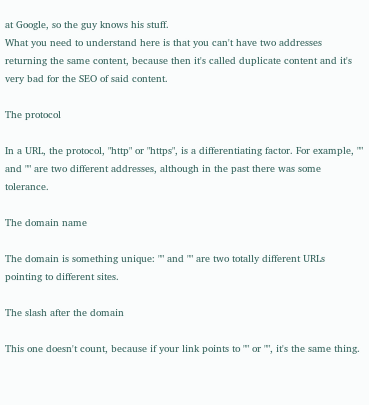at Google, so the guy knows his stuff.
What you need to understand here is that you can't have two addresses returning the same content, because then it's called duplicate content and it's very bad for the SEO of said content.

The protocol

In a URL, the protocol, "http" or "https", is a differentiating factor. For example, "" and "" are two different addresses, although in the past there was some tolerance.

The domain name

The domain is something unique: "" and "" are two totally different URLs pointing to different sites.

The slash after the domain

This one doesn't count, because if your link points to "" or "", it's the same thing.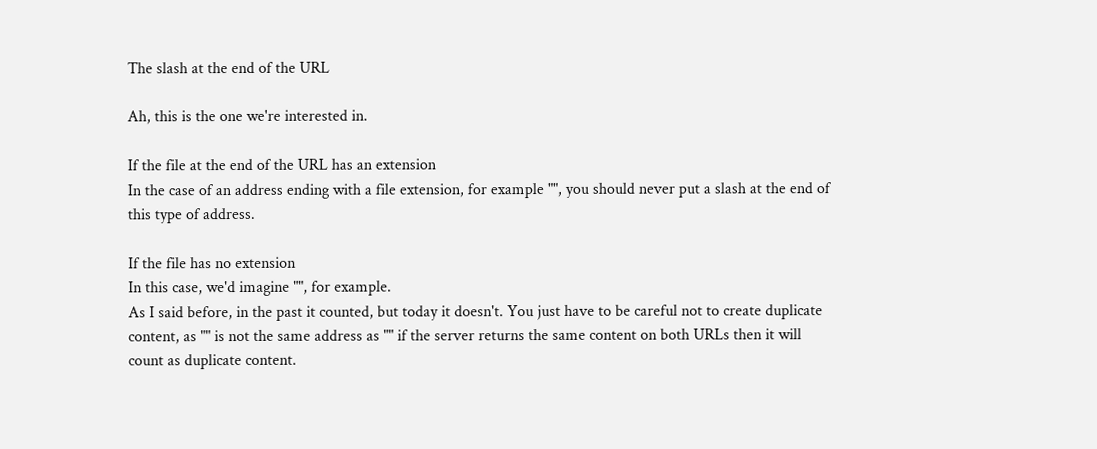The slash at the end of the URL

Ah, this is the one we're interested in.

If the file at the end of the URL has an extension
In the case of an address ending with a file extension, for example "", you should never put a slash at the end of this type of address.

If the file has no extension
In this case, we'd imagine "", for example.
As I said before, in the past it counted, but today it doesn't. You just have to be careful not to create duplicate content, as "" is not the same address as "" if the server returns the same content on both URLs then it will count as duplicate content.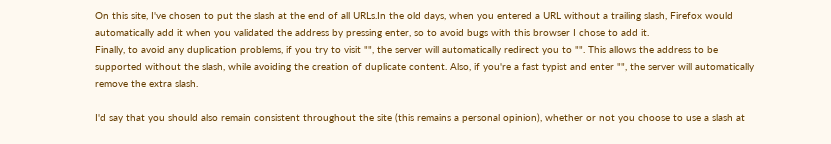On this site, I've chosen to put the slash at the end of all URLs.In the old days, when you entered a URL without a trailing slash, Firefox would automatically add it when you validated the address by pressing enter, so to avoid bugs with this browser I chose to add it.
Finally, to avoid any duplication problems, if you try to visit "", the server will automatically redirect you to "". This allows the address to be supported without the slash, while avoiding the creation of duplicate content. Also, if you're a fast typist and enter "", the server will automatically remove the extra slash.

I'd say that you should also remain consistent throughout the site (this remains a personal opinion), whether or not you choose to use a slash at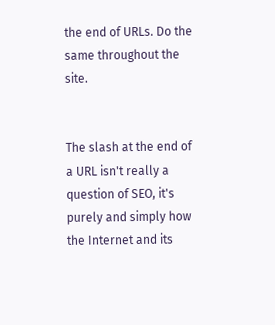the end of URLs. Do the same throughout the site.


The slash at the end of a URL isn't really a question of SEO, it's purely and simply how the Internet and its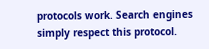protocols work. Search engines simply respect this protocol.